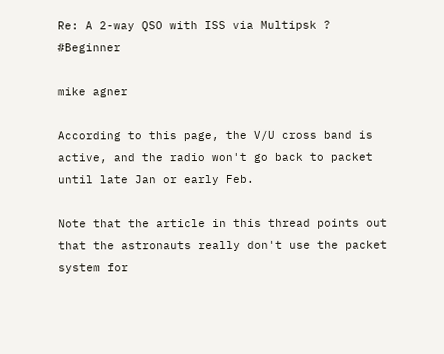Re: A 2-way QSO with ISS via Multipsk ? #Beginner

mike agner

According to this page, the V/U cross band is active, and the radio won't go back to packet until late Jan or early Feb.

Note that the article in this thread points out that the astronauts really don't use the packet system for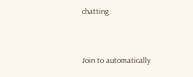chatting.


Join to automatically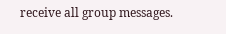receive all group messages.